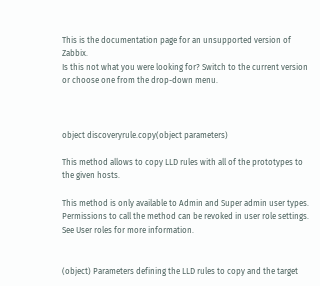This is the documentation page for an unsupported version of Zabbix.
Is this not what you were looking for? Switch to the current version or choose one from the drop-down menu.



object discoveryrule.copy(object parameters)

This method allows to copy LLD rules with all of the prototypes to the given hosts.

This method is only available to Admin and Super admin user types. Permissions to call the method can be revoked in user role settings. See User roles for more information.


(object) Parameters defining the LLD rules to copy and the target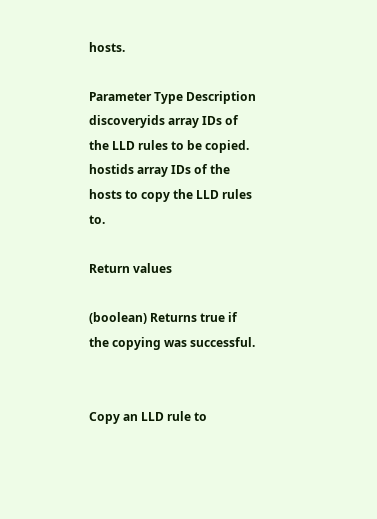hosts.

Parameter Type Description
discoveryids array IDs of the LLD rules to be copied.
hostids array IDs of the hosts to copy the LLD rules to.

Return values

(boolean) Returns true if the copying was successful.


Copy an LLD rule to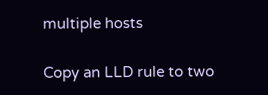multiple hosts

Copy an LLD rule to two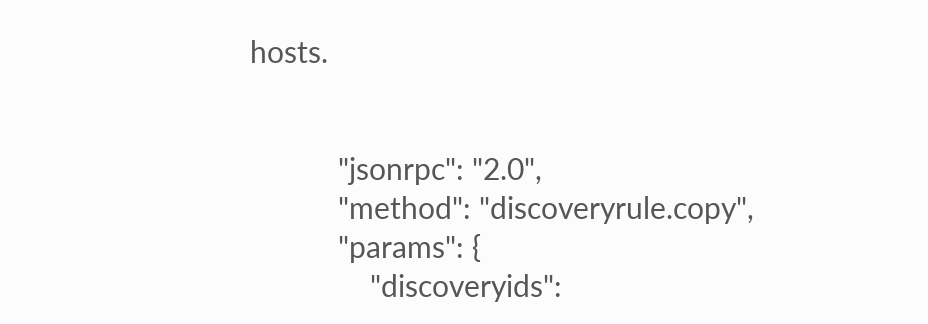hosts.


           "jsonrpc": "2.0",
           "method": "discoveryrule.copy",
           "params": {
               "discoveryids":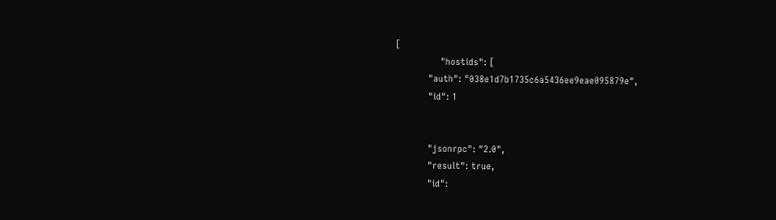[
               "hostids": [
           "auth": "038e1d7b1735c6a5436ee9eae095879e",
           "id": 1


           "jsonrpc": "2.0",
           "result": true,
           "id":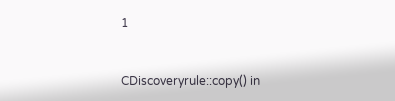1


CDiscoveryrule::copy() in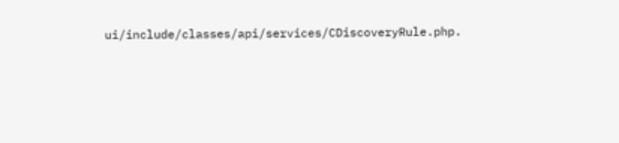ui/include/classes/api/services/CDiscoveryRule.php.